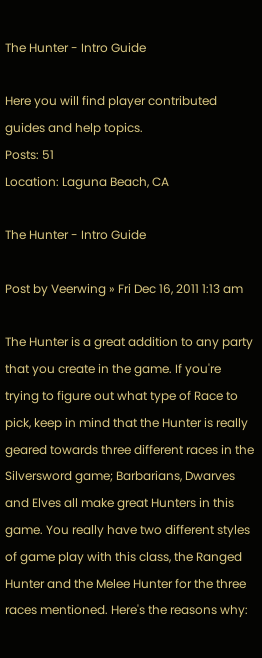The Hunter - Intro Guide

Here you will find player contributed guides and help topics.
Posts: 51
Location: Laguna Beach, CA

The Hunter - Intro Guide

Post by Veerwing » Fri Dec 16, 2011 1:13 am

The Hunter is a great addition to any party that you create in the game. If you're trying to figure out what type of Race to pick, keep in mind that the Hunter is really geared towards three different races in the Silversword game; Barbarians, Dwarves and Elves all make great Hunters in this game. You really have two different styles of game play with this class, the Ranged Hunter and the Melee Hunter for the three races mentioned. Here's the reasons why: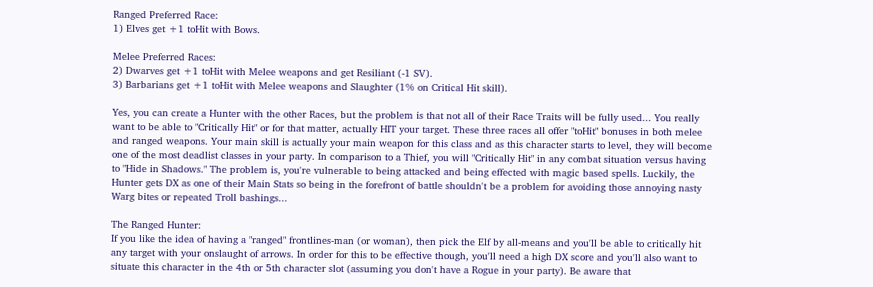Ranged Preferred Race:
1) Elves get +1 toHit with Bows.

Melee Preferred Races:
2) Dwarves get +1 toHit with Melee weapons and get Resiliant (-1 SV).
3) Barbarians get +1 toHit with Melee weapons and Slaughter (1% on Critical Hit skill).

Yes, you can create a Hunter with the other Races, but the problem is that not all of their Race Traits will be fully used... You really want to be able to "Critically Hit" or for that matter, actually HIT your target. These three races all offer "toHit" bonuses in both melee and ranged weapons. Your main skill is actually your main weapon for this class and as this character starts to level, they will become one of the most deadlist classes in your party. In comparison to a Thief, you will "Critically Hit" in any combat situation versus having to "Hide in Shadows." The problem is, you're vulnerable to being attacked and being effected with magic based spells. Luckily, the Hunter gets DX as one of their Main Stats so being in the forefront of battle shouldn't be a problem for avoiding those annoying nasty Warg bites or repeated Troll bashings...

The Ranged Hunter:
If you like the idea of having a "ranged" frontlines-man (or woman), then pick the Elf by all-means and you'll be able to critically hit any target with your onslaught of arrows. In order for this to be effective though, you'll need a high DX score and you'll also want to situate this character in the 4th or 5th character slot (assuming you don't have a Rogue in your party). Be aware that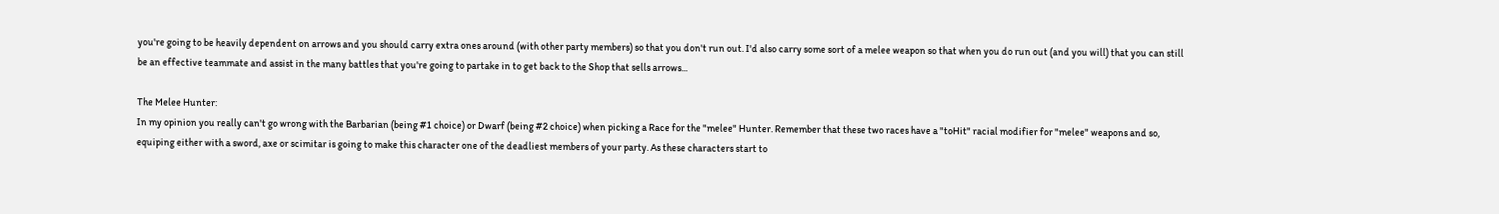you're going to be heavily dependent on arrows and you should carry extra ones around (with other party members) so that you don't run out. I'd also carry some sort of a melee weapon so that when you do run out (and you will) that you can still be an effective teammate and assist in the many battles that you're going to partake in to get back to the Shop that sells arrows...

The Melee Hunter:
In my opinion you really can't go wrong with the Barbarian (being #1 choice) or Dwarf (being #2 choice) when picking a Race for the "melee" Hunter. Remember that these two races have a "toHit" racial modifier for "melee" weapons and so, equiping either with a sword, axe or scimitar is going to make this character one of the deadliest members of your party. As these characters start to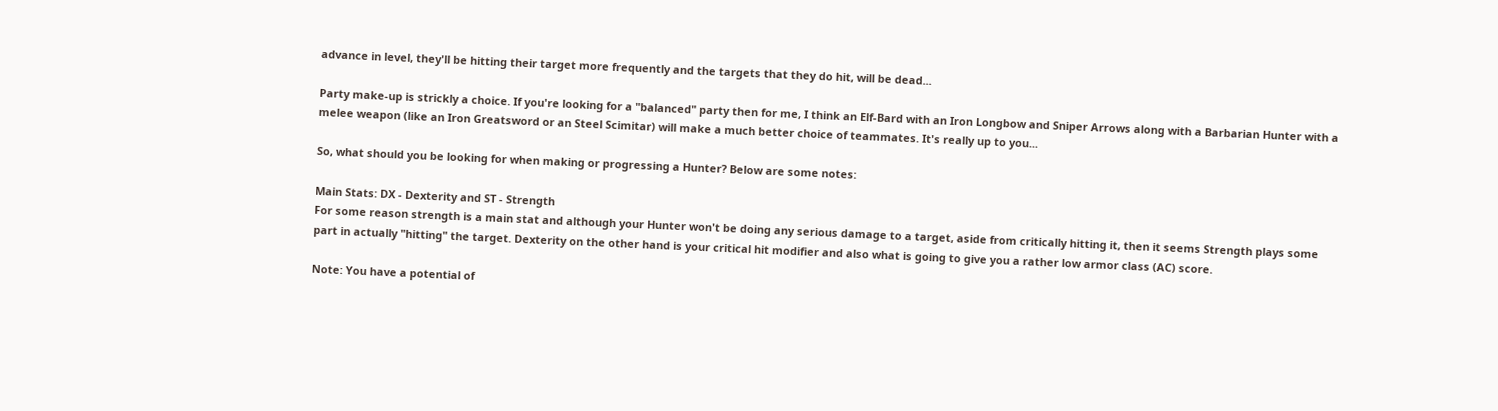advance in level, they'll be hitting their target more frequently and the targets that they do hit, will be dead...

Party make-up is strickly a choice. If you're looking for a "balanced" party then for me, I think an Elf-Bard with an Iron Longbow and Sniper Arrows along with a Barbarian Hunter with a melee weapon (like an Iron Greatsword or an Steel Scimitar) will make a much better choice of teammates. It's really up to you...

So, what should you be looking for when making or progressing a Hunter? Below are some notes:

Main Stats: DX - Dexterity and ST - Strength
For some reason strength is a main stat and although your Hunter won't be doing any serious damage to a target, aside from critically hitting it, then it seems Strength plays some part in actually "hitting" the target. Dexterity on the other hand is your critical hit modifier and also what is going to give you a rather low armor class (AC) score.

Note: You have a potential of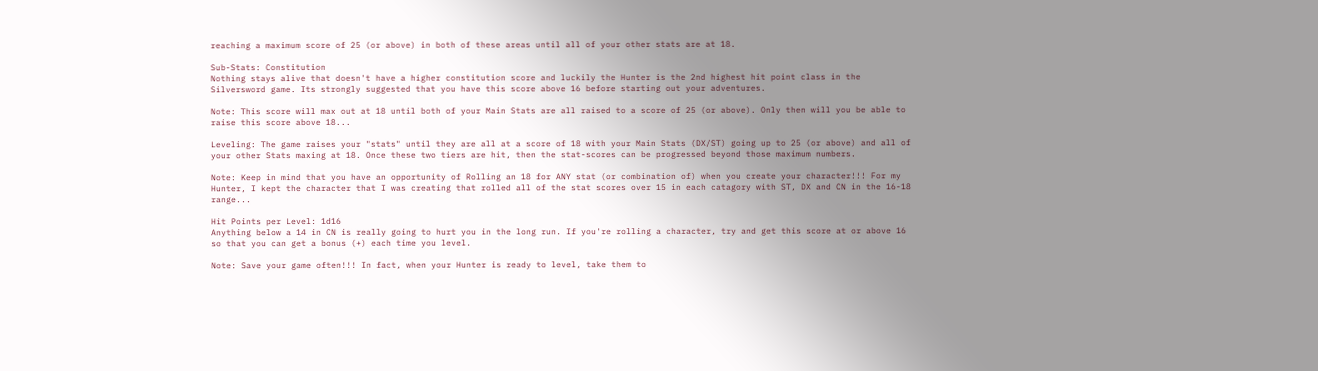reaching a maximum score of 25 (or above) in both of these areas until all of your other stats are at 18.

Sub-Stats: Constitution
Nothing stays alive that doesn't have a higher constitution score and luckily the Hunter is the 2nd highest hit point class in the Silversword game. Its strongly suggested that you have this score above 16 before starting out your adventures.

Note: This score will max out at 18 until both of your Main Stats are all raised to a score of 25 (or above). Only then will you be able to raise this score above 18...

Leveling: The game raises your "stats" until they are all at a score of 18 with your Main Stats (DX/ST) going up to 25 (or above) and all of your other Stats maxing at 18. Once these two tiers are hit, then the stat-scores can be progressed beyond those maximum numbers.

Note: Keep in mind that you have an opportunity of Rolling an 18 for ANY stat (or combination of) when you create your character!!! For my Hunter, I kept the character that I was creating that rolled all of the stat scores over 15 in each catagory with ST, DX and CN in the 16-18 range...

Hit Points per Level: 1d16
Anything below a 14 in CN is really going to hurt you in the long run. If you're rolling a character, try and get this score at or above 16 so that you can get a bonus (+) each time you level.

Note: Save your game often!!! In fact, when your Hunter is ready to level, take them to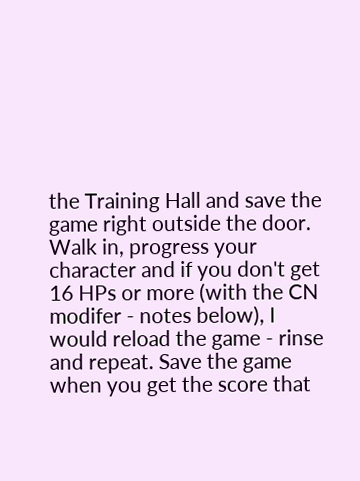the Training Hall and save the game right outside the door. Walk in, progress your character and if you don't get 16 HPs or more (with the CN modifer - notes below), I would reload the game - rinse and repeat. Save the game when you get the score that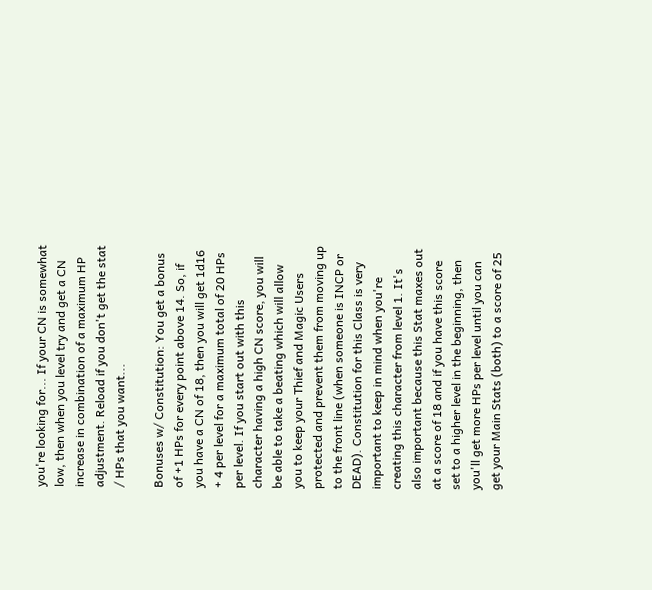you're looking for... If your CN is somewhat low, then when you level try and get a CN increase in combination of a maximum HP adjustment. Reload if you don't get the stat / HPs that you want...

Bonuses w/ Constitution: You get a bonus of +1 HPs for every point above 14. So, if you have a CN of 18, then you will get 1d16 + 4 per level for a maximum total of 20 HPs per level. If you start out with this character having a high CN score, you will be able to take a beating which will allow you to keep your Thief and Magic Users protected and prevent them from moving up to the front line (when someone is INCP or DEAD). Constitution for this Class is very important to keep in mind when you're creating this character from level 1. It's also important because this Stat maxes out at a score of 18 and if you have this score set to a higher level in the beginning, then you'll get more HPs per level until you can get your Main Stats (both) to a score of 25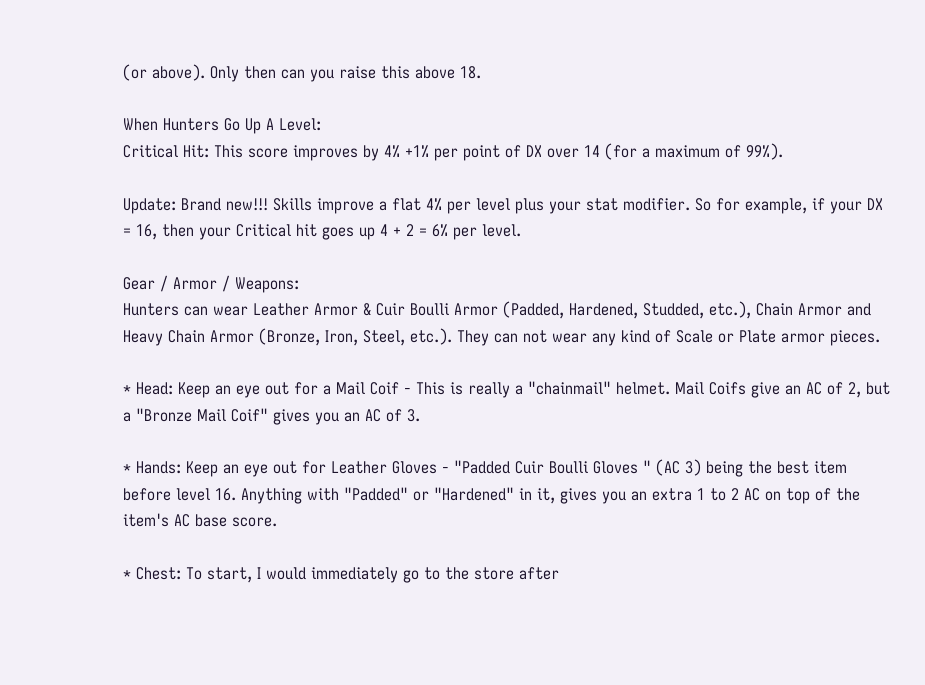(or above). Only then can you raise this above 18.

When Hunters Go Up A Level:
Critical Hit: This score improves by 4% +1% per point of DX over 14 (for a maximum of 99%).

Update: Brand new!!! Skills improve a flat 4% per level plus your stat modifier. So for example, if your DX = 16, then your Critical hit goes up 4 + 2 = 6% per level.

Gear / Armor / Weapons:
Hunters can wear Leather Armor & Cuir Boulli Armor (Padded, Hardened, Studded, etc.), Chain Armor and Heavy Chain Armor (Bronze, Iron, Steel, etc.). They can not wear any kind of Scale or Plate armor pieces.

* Head: Keep an eye out for a Mail Coif - This is really a "chainmail" helmet. Mail Coifs give an AC of 2, but a "Bronze Mail Coif" gives you an AC of 3.

* Hands: Keep an eye out for Leather Gloves - "Padded Cuir Boulli Gloves " (AC 3) being the best item before level 16. Anything with "Padded" or "Hardened" in it, gives you an extra 1 to 2 AC on top of the item's AC base score.

* Chest: To start, I would immediately go to the store after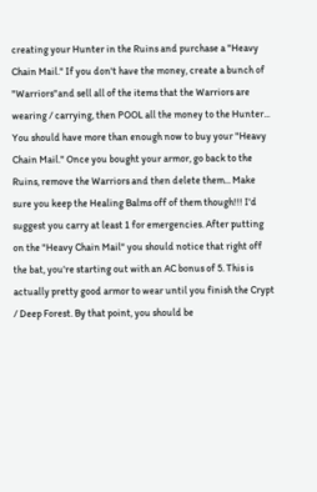creating your Hunter in the Ruins and purchase a "Heavy Chain Mail." If you don't have the money, create a bunch of "Warriors"and sell all of the items that the Warriors are wearing / carrying, then POOL all the money to the Hunter... You should have more than enough now to buy your "Heavy Chain Mail." Once you bought your armor, go back to the Ruins, remove the Warriors and then delete them... Make sure you keep the Healing Balms off of them though!!! I'd suggest you carry at least 1 for emergencies. After putting on the "Heavy Chain Mail" you should notice that right off the bat, you're starting out with an AC bonus of 5. This is actually pretty good armor to wear until you finish the Crypt / Deep Forest. By that point, you should be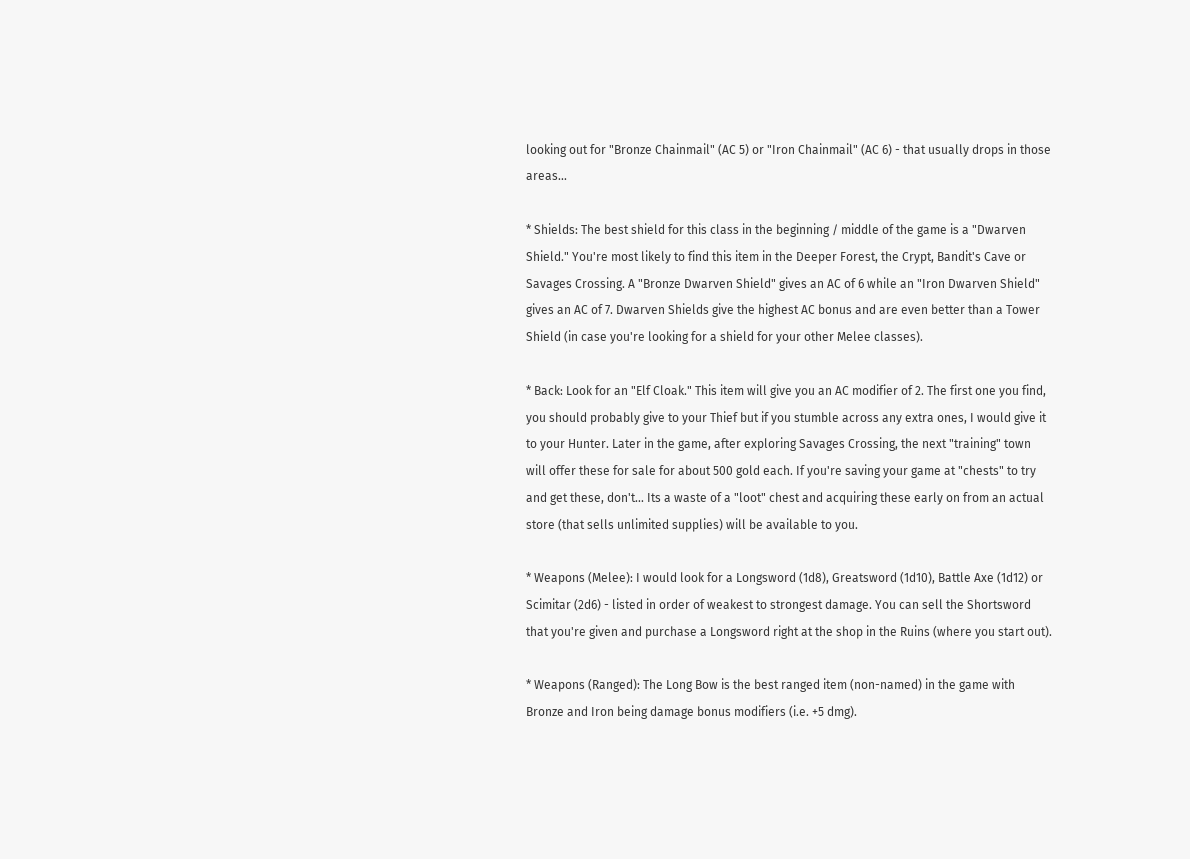looking out for "Bronze Chainmail" (AC 5) or "Iron Chainmail" (AC 6) - that usually drops in those areas...

* Shields: The best shield for this class in the beginning / middle of the game is a "Dwarven Shield." You're most likely to find this item in the Deeper Forest, the Crypt, Bandit's Cave or Savages Crossing. A "Bronze Dwarven Shield" gives an AC of 6 while an "Iron Dwarven Shield" gives an AC of 7. Dwarven Shields give the highest AC bonus and are even better than a Tower Shield (in case you're looking for a shield for your other Melee classes).

* Back: Look for an "Elf Cloak." This item will give you an AC modifier of 2. The first one you find, you should probably give to your Thief but if you stumble across any extra ones, I would give it to your Hunter. Later in the game, after exploring Savages Crossing, the next "training" town will offer these for sale for about 500 gold each. If you're saving your game at "chests" to try and get these, don't... Its a waste of a "loot" chest and acquiring these early on from an actual store (that sells unlimited supplies) will be available to you.

* Weapons (Melee): I would look for a Longsword (1d8), Greatsword (1d10), Battle Axe (1d12) or Scimitar (2d6) - listed in order of weakest to strongest damage. You can sell the Shortsword that you're given and purchase a Longsword right at the shop in the Ruins (where you start out).

* Weapons (Ranged): The Long Bow is the best ranged item (non-named) in the game with Bronze and Iron being damage bonus modifiers (i.e. +5 dmg).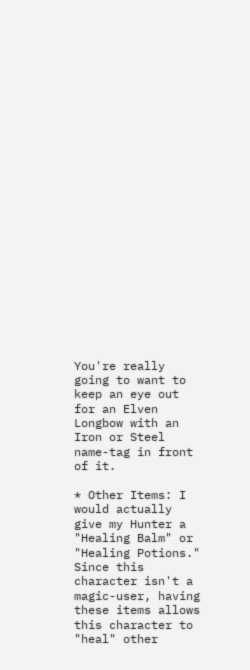You're really going to want to keep an eye out for an Elven Longbow with an Iron or Steel name-tag in front of it.

* Other Items: I would actually give my Hunter a "Healing Balm" or "Healing Potions." Since this character isn't a magic-user, having these items allows this character to "heal" other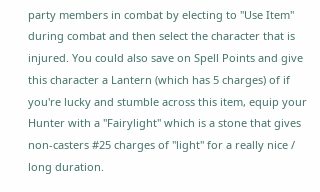party members in combat by electing to "Use Item" during combat and then select the character that is injured. You could also save on Spell Points and give this character a Lantern (which has 5 charges) of if you're lucky and stumble across this item, equip your Hunter with a "Fairylight" which is a stone that gives non-casters #25 charges of "light" for a really nice / long duration.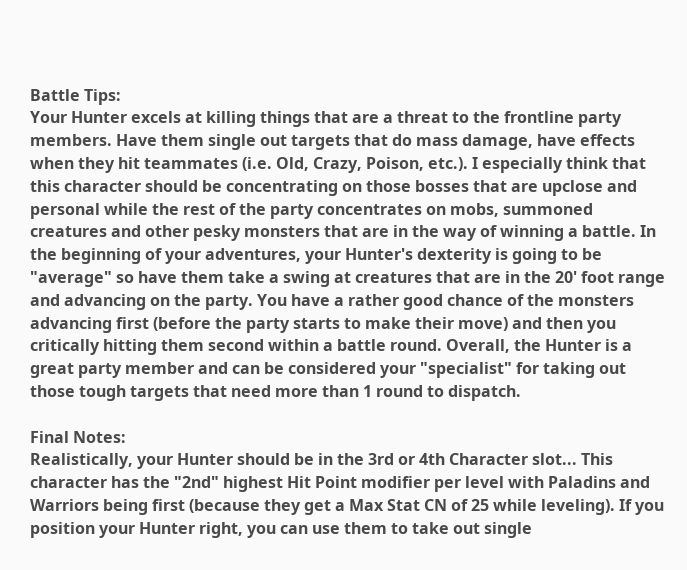Battle Tips:
Your Hunter excels at killing things that are a threat to the frontline party members. Have them single out targets that do mass damage, have effects when they hit teammates (i.e. Old, Crazy, Poison, etc.). I especially think that this character should be concentrating on those bosses that are upclose and personal while the rest of the party concentrates on mobs, summoned creatures and other pesky monsters that are in the way of winning a battle. In the beginning of your adventures, your Hunter's dexterity is going to be "average" so have them take a swing at creatures that are in the 20' foot range and advancing on the party. You have a rather good chance of the monsters advancing first (before the party starts to make their move) and then you critically hitting them second within a battle round. Overall, the Hunter is a great party member and can be considered your "specialist" for taking out those tough targets that need more than 1 round to dispatch.

Final Notes:
Realistically, your Hunter should be in the 3rd or 4th Character slot... This character has the "2nd" highest Hit Point modifier per level with Paladins and Warriors being first (because they get a Max Stat CN of 25 while leveling). If you position your Hunter right, you can use them to take out single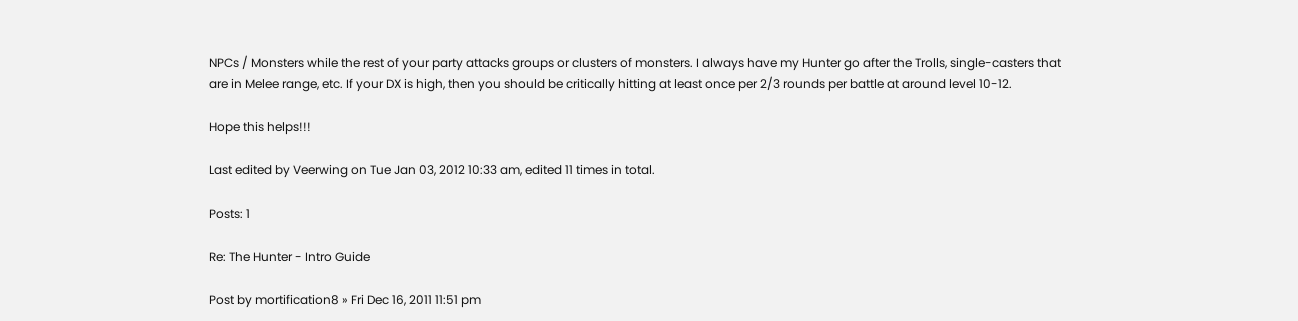NPCs / Monsters while the rest of your party attacks groups or clusters of monsters. I always have my Hunter go after the Trolls, single-casters that are in Melee range, etc. If your DX is high, then you should be critically hitting at least once per 2/3 rounds per battle at around level 10-12.

Hope this helps!!!

Last edited by Veerwing on Tue Jan 03, 2012 10:33 am, edited 11 times in total.

Posts: 1

Re: The Hunter - Intro Guide

Post by mortification8 » Fri Dec 16, 2011 11:51 pm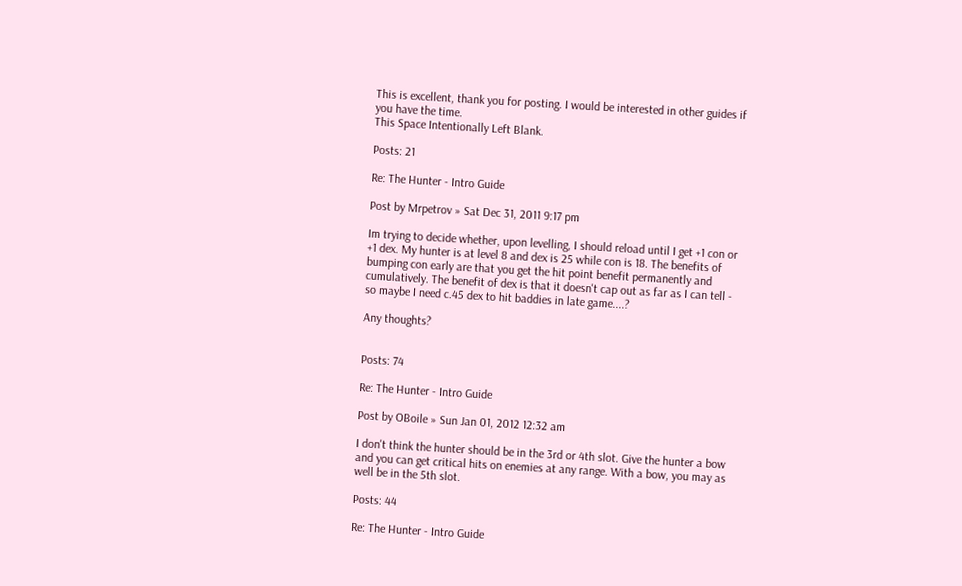This is excellent, thank you for posting. I would be interested in other guides if you have the time.
This Space Intentionally Left Blank.

Posts: 21

Re: The Hunter - Intro Guide

Post by Mrpetrov » Sat Dec 31, 2011 9:17 pm

Im trying to decide whether, upon levelling, I should reload until I get +1 con or +1 dex. My hunter is at level 8 and dex is 25 while con is 18. The benefits of bumping con early are that you get the hit point benefit permanently and cumulatively. The benefit of dex is that it doesn't cap out as far as I can tell - so maybe I need c.45 dex to hit baddies in late game....?

Any thoughts?


Posts: 74

Re: The Hunter - Intro Guide

Post by OBoile » Sun Jan 01, 2012 12:32 am

I don't think the hunter should be in the 3rd or 4th slot. Give the hunter a bow and you can get critical hits on enemies at any range. With a bow, you may as well be in the 5th slot.

Posts: 44

Re: The Hunter - Intro Guide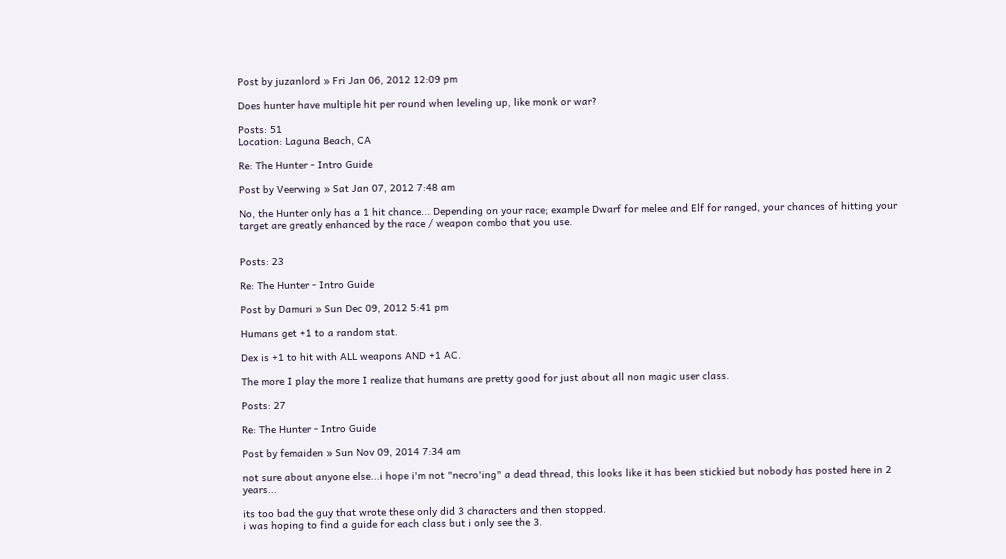Post by juzanlord » Fri Jan 06, 2012 12:09 pm

Does hunter have multiple hit per round when leveling up, like monk or war?

Posts: 51
Location: Laguna Beach, CA

Re: The Hunter - Intro Guide

Post by Veerwing » Sat Jan 07, 2012 7:48 am

No, the Hunter only has a 1 hit chance... Depending on your race; example Dwarf for melee and Elf for ranged, your chances of hitting your target are greatly enhanced by the race / weapon combo that you use.


Posts: 23

Re: The Hunter - Intro Guide

Post by Damuri » Sun Dec 09, 2012 5:41 pm

Humans get +1 to a random stat.

Dex is +1 to hit with ALL weapons AND +1 AC.

The more I play the more I realize that humans are pretty good for just about all non magic user class.

Posts: 27

Re: The Hunter - Intro Guide

Post by femaiden » Sun Nov 09, 2014 7:34 am

not sure about anyone else...i hope i'm not "necro'ing" a dead thread, this looks like it has been stickied but nobody has posted here in 2 years...

its too bad the guy that wrote these only did 3 characters and then stopped.
i was hoping to find a guide for each class but i only see the 3.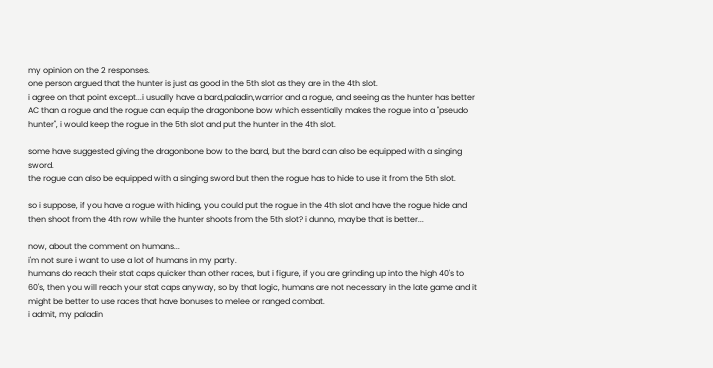my opinion on the 2 responses.
one person argued that the hunter is just as good in the 5th slot as they are in the 4th slot.
i agree on that point except...i usually have a bard,paladin,warrior and a rogue, and seeing as the hunter has better AC than a rogue and the rogue can equip the dragonbone bow which essentially makes the rogue into a "pseudo hunter", i would keep the rogue in the 5th slot and put the hunter in the 4th slot.

some have suggested giving the dragonbone bow to the bard, but the bard can also be equipped with a singing sword.
the rogue can also be equipped with a singing sword but then the rogue has to hide to use it from the 5th slot.

so i suppose, if you have a rogue with hiding, you could put the rogue in the 4th slot and have the rogue hide and then shoot from the 4th row while the hunter shoots from the 5th slot? i dunno, maybe that is better...

now, about the comment on humans...
i'm not sure i want to use a lot of humans in my party.
humans do reach their stat caps quicker than other races, but i figure, if you are grinding up into the high 40's to 60's, then you will reach your stat caps anyway, so by that logic, humans are not necessary in the late game and it might be better to use races that have bonuses to melee or ranged combat.
i admit, my paladin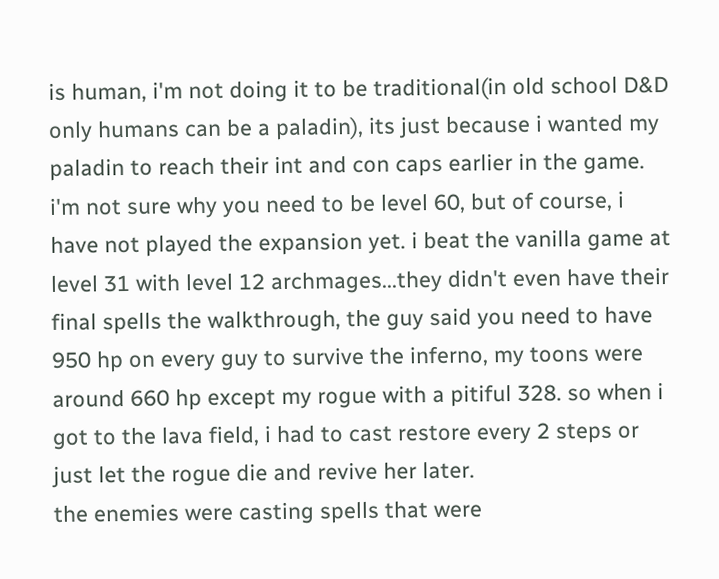is human, i'm not doing it to be traditional(in old school D&D only humans can be a paladin), its just because i wanted my paladin to reach their int and con caps earlier in the game.
i'm not sure why you need to be level 60, but of course, i have not played the expansion yet. i beat the vanilla game at level 31 with level 12 archmages...they didn't even have their final spells the walkthrough, the guy said you need to have 950 hp on every guy to survive the inferno, my toons were around 660 hp except my rogue with a pitiful 328. so when i got to the lava field, i had to cast restore every 2 steps or just let the rogue die and revive her later.
the enemies were casting spells that were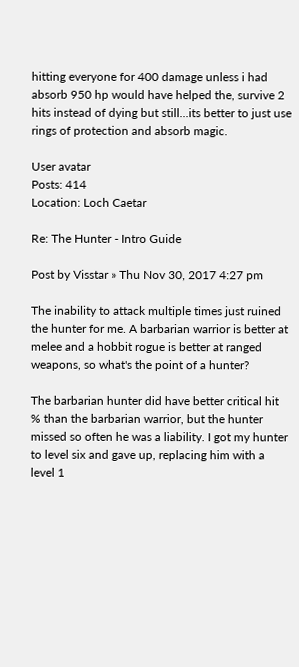hitting everyone for 400 damage unless i had absorb 950 hp would have helped the, survive 2 hits instead of dying but still...its better to just use rings of protection and absorb magic.

User avatar
Posts: 414
Location: Loch Caetar

Re: The Hunter - Intro Guide

Post by Visstar » Thu Nov 30, 2017 4:27 pm

The inability to attack multiple times just ruined the hunter for me. A barbarian warrior is better at melee and a hobbit rogue is better at ranged weapons, so what's the point of a hunter?

The barbarian hunter did have better critical hit % than the barbarian warrior, but the hunter missed so often he was a liability. I got my hunter to level six and gave up, replacing him with a level 1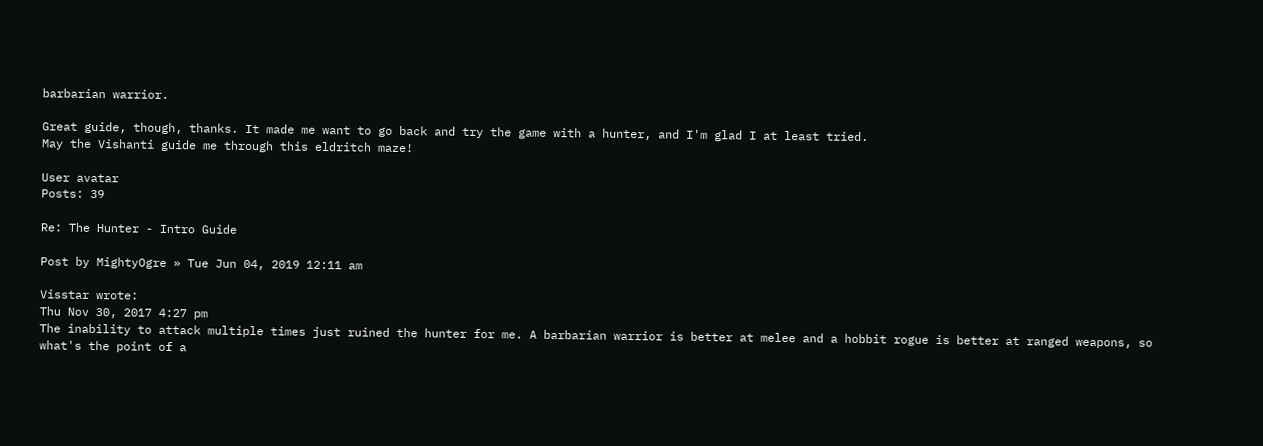barbarian warrior.

Great guide, though, thanks. It made me want to go back and try the game with a hunter, and I'm glad I at least tried.
May the Vishanti guide me through this eldritch maze!

User avatar
Posts: 39

Re: The Hunter - Intro Guide

Post by MightyOgre » Tue Jun 04, 2019 12:11 am

Visstar wrote:
Thu Nov 30, 2017 4:27 pm
The inability to attack multiple times just ruined the hunter for me. A barbarian warrior is better at melee and a hobbit rogue is better at ranged weapons, so what's the point of a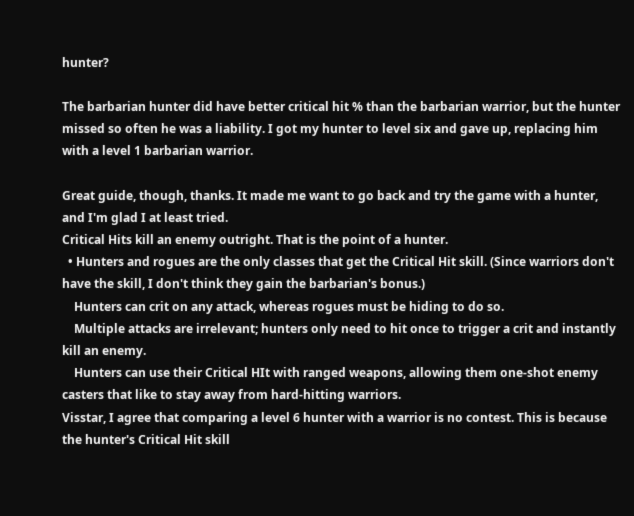hunter?

The barbarian hunter did have better critical hit % than the barbarian warrior, but the hunter missed so often he was a liability. I got my hunter to level six and gave up, replacing him with a level 1 barbarian warrior.

Great guide, though, thanks. It made me want to go back and try the game with a hunter, and I'm glad I at least tried.
Critical Hits kill an enemy outright. That is the point of a hunter.
  • Hunters and rogues are the only classes that get the Critical Hit skill. (Since warriors don't have the skill, I don't think they gain the barbarian's bonus.)
    Hunters can crit on any attack, whereas rogues must be hiding to do so.
    Multiple attacks are irrelevant; hunters only need to hit once to trigger a crit and instantly kill an enemy.
    Hunters can use their Critical HIt with ranged weapons, allowing them one-shot enemy casters that like to stay away from hard-hitting warriors.
Visstar, I agree that comparing a level 6 hunter with a warrior is no contest. This is because the hunter's Critical Hit skill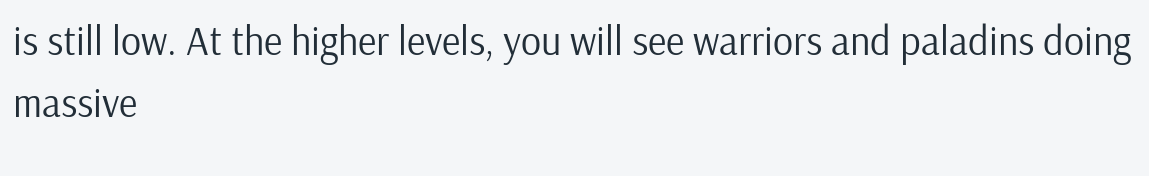is still low. At the higher levels, you will see warriors and paladins doing massive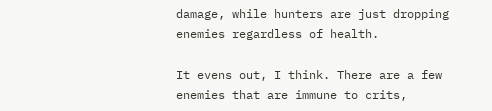damage, while hunters are just dropping enemies regardless of health.

It evens out, I think. There are a few enemies that are immune to crits,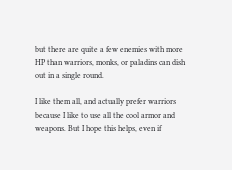but there are quite a few enemies with more HP than warriors, monks, or paladins can dish out in a single round.

I like them all, and actually prefer warriors because I like to use all the cool armor and weapons. But I hope this helps, even if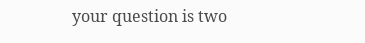your question is two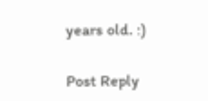years old. :)

Post Reply